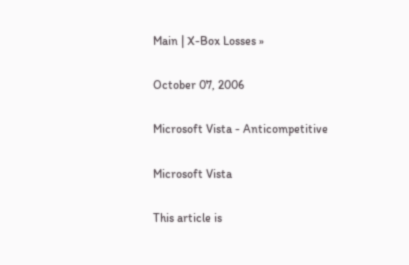Main | X-Box Losses »

October 07, 2006

Microsoft Vista - Anticompetitive

Microsoft Vista

This article is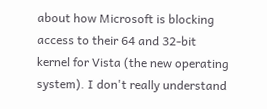about how Microsoft is blocking access to their 64 and 32-bit kernel for Vista (the new operating system). I don't really understand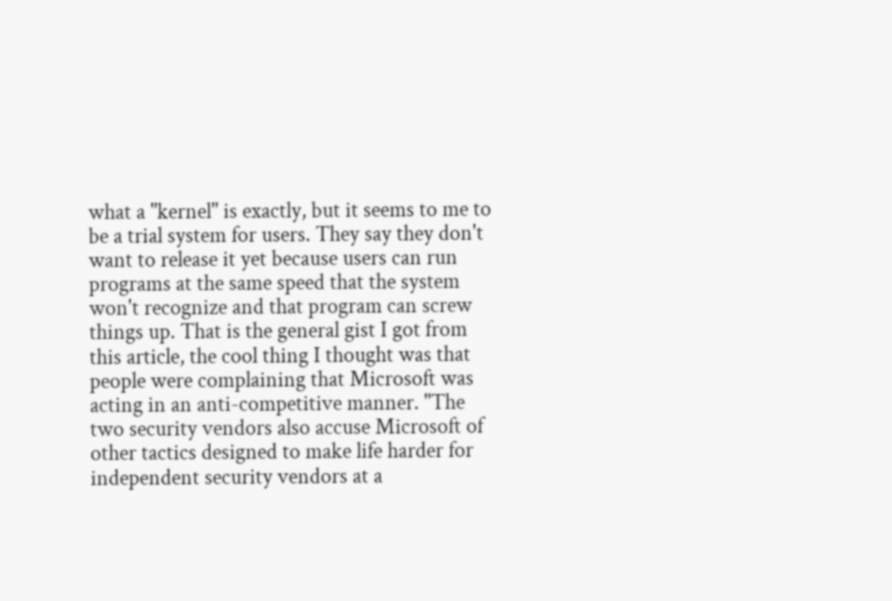what a "kernel" is exactly, but it seems to me to be a trial system for users. They say they don't want to release it yet because users can run programs at the same speed that the system won't recognize and that program can screw things up. That is the general gist I got from this article, the cool thing I thought was that people were complaining that Microsoft was acting in an anti-competitive manner. "The two security vendors also accuse Microsoft of other tactics designed to make life harder for independent security vendors at a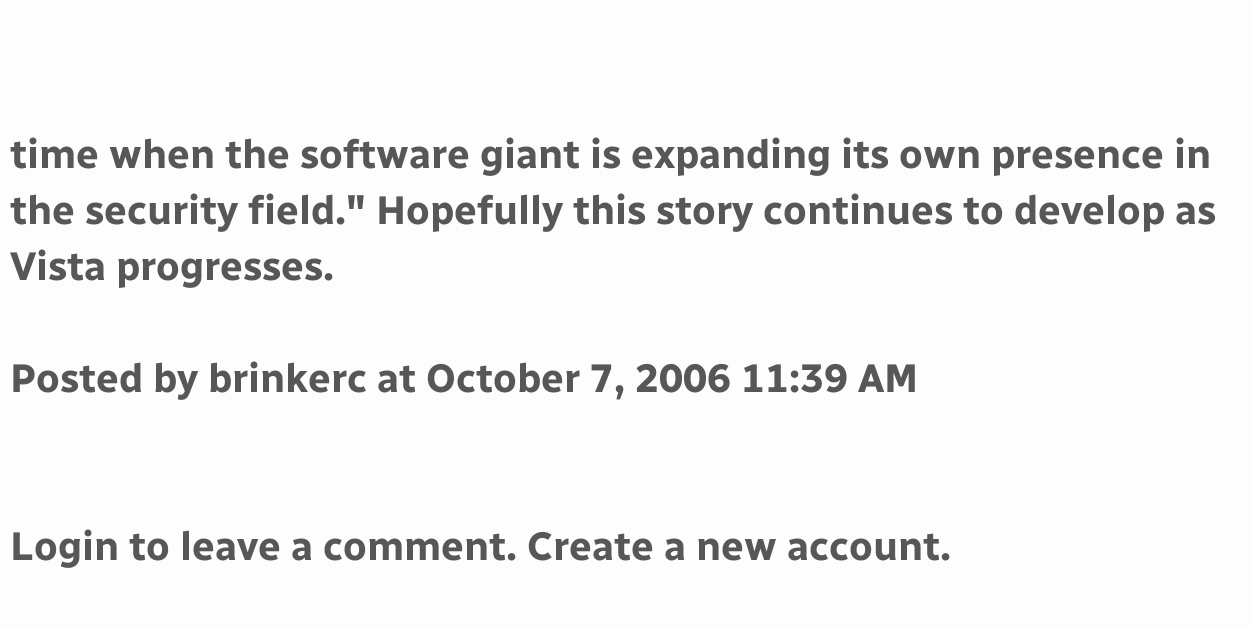time when the software giant is expanding its own presence in the security field." Hopefully this story continues to develop as Vista progresses.

Posted by brinkerc at October 7, 2006 11:39 AM


Login to leave a comment. Create a new account.